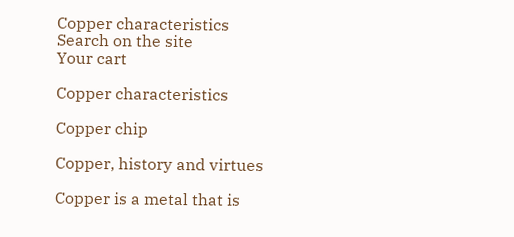Copper characteristics
Search on the site
Your cart

Copper characteristics

Copper chip

Copper, history and virtues

Copper is a metal that is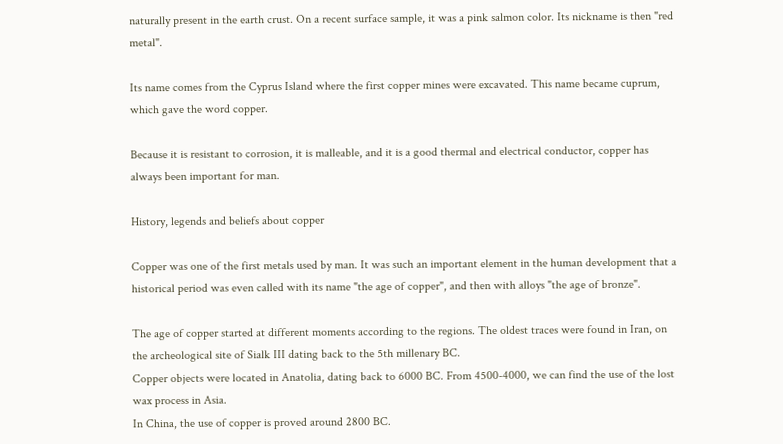naturally present in the earth crust. On a recent surface sample, it was a pink salmon color. Its nickname is then "red metal".

Its name comes from the Cyprus Island where the first copper mines were excavated. This name became cuprum, which gave the word copper.

Because it is resistant to corrosion, it is malleable, and it is a good thermal and electrical conductor, copper has always been important for man.

History, legends and beliefs about copper

Copper was one of the first metals used by man. It was such an important element in the human development that a historical period was even called with its name "the age of copper", and then with alloys "the age of bronze".

The age of copper started at different moments according to the regions. The oldest traces were found in Iran, on the archeological site of Sialk III dating back to the 5th millenary BC.
Copper objects were located in Anatolia, dating back to 6000 BC. From 4500-4000, we can find the use of the lost wax process in Asia.
In China, the use of copper is proved around 2800 BC.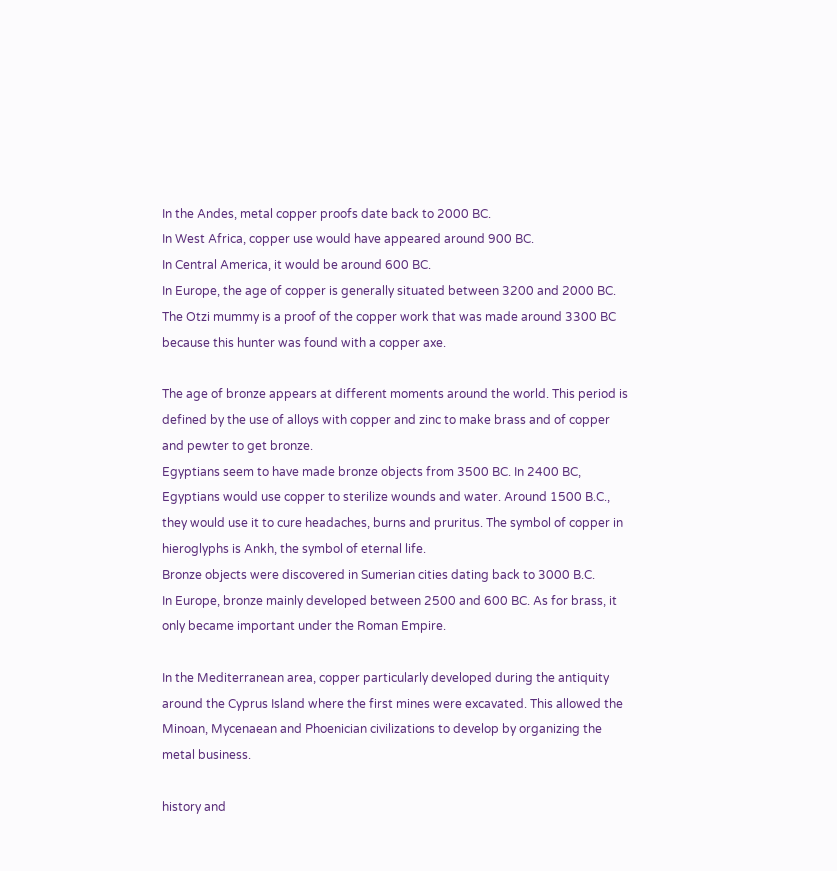In the Andes, metal copper proofs date back to 2000 BC.
In West Africa, copper use would have appeared around 900 BC.
In Central America, it would be around 600 BC.
In Europe, the age of copper is generally situated between 3200 and 2000 BC. The Otzi mummy is a proof of the copper work that was made around 3300 BC because this hunter was found with a copper axe.

The age of bronze appears at different moments around the world. This period is defined by the use of alloys with copper and zinc to make brass and of copper and pewter to get bronze.
Egyptians seem to have made bronze objects from 3500 BC. In 2400 BC, Egyptians would use copper to sterilize wounds and water. Around 1500 B.C., they would use it to cure headaches, burns and pruritus. The symbol of copper in hieroglyphs is Ankh, the symbol of eternal life.
Bronze objects were discovered in Sumerian cities dating back to 3000 B.C.
In Europe, bronze mainly developed between 2500 and 600 BC. As for brass, it only became important under the Roman Empire.

In the Mediterranean area, copper particularly developed during the antiquity around the Cyprus Island where the first mines were excavated. This allowed the Minoan, Mycenaean and Phoenician civilizations to develop by organizing the metal business.

history and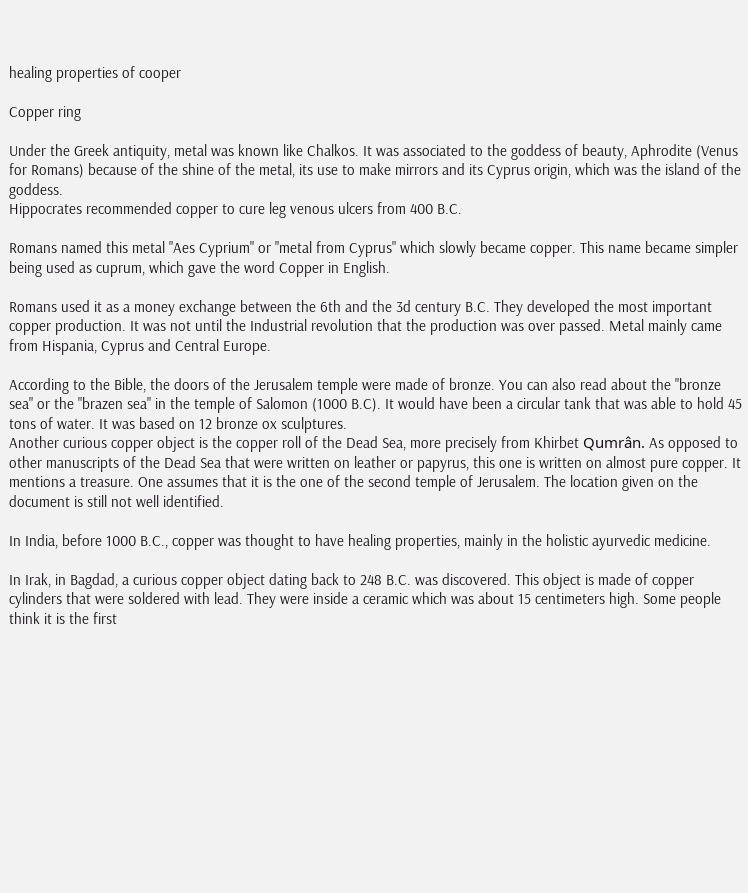healing properties of cooper

Copper ring

Under the Greek antiquity, metal was known like Chalkos. It was associated to the goddess of beauty, Aphrodite (Venus for Romans) because of the shine of the metal, its use to make mirrors and its Cyprus origin, which was the island of the goddess.
Hippocrates recommended copper to cure leg venous ulcers from 400 B.C.

Romans named this metal "Aes Cyprium" or "metal from Cyprus" which slowly became copper. This name became simpler being used as cuprum, which gave the word Copper in English.

Romans used it as a money exchange between the 6th and the 3d century B.C. They developed the most important copper production. It was not until the Industrial revolution that the production was over passed. Metal mainly came from Hispania, Cyprus and Central Europe.

According to the Bible, the doors of the Jerusalem temple were made of bronze. You can also read about the "bronze sea" or the "brazen sea" in the temple of Salomon (1000 B.C). It would have been a circular tank that was able to hold 45 tons of water. It was based on 12 bronze ox sculptures.
Another curious copper object is the copper roll of the Dead Sea, more precisely from Khirbet Qumrân. As opposed to other manuscripts of the Dead Sea that were written on leather or papyrus, this one is written on almost pure copper. It mentions a treasure. One assumes that it is the one of the second temple of Jerusalem. The location given on the document is still not well identified.

In India, before 1000 B.C., copper was thought to have healing properties, mainly in the holistic ayurvedic medicine.

In Irak, in Bagdad, a curious copper object dating back to 248 B.C. was discovered. This object is made of copper cylinders that were soldered with lead. They were inside a ceramic which was about 15 centimeters high. Some people think it is the first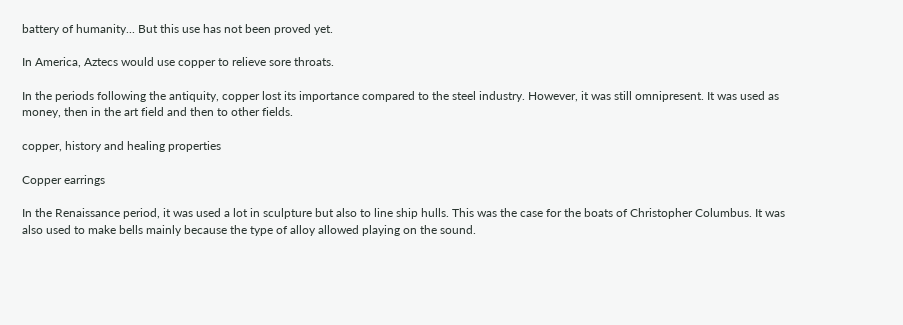battery of humanity... But this use has not been proved yet.

In America, Aztecs would use copper to relieve sore throats.

In the periods following the antiquity, copper lost its importance compared to the steel industry. However, it was still omnipresent. It was used as money, then in the art field and then to other fields.

copper, history and healing properties

Copper earrings

In the Renaissance period, it was used a lot in sculpture but also to line ship hulls. This was the case for the boats of Christopher Columbus. It was also used to make bells mainly because the type of alloy allowed playing on the sound.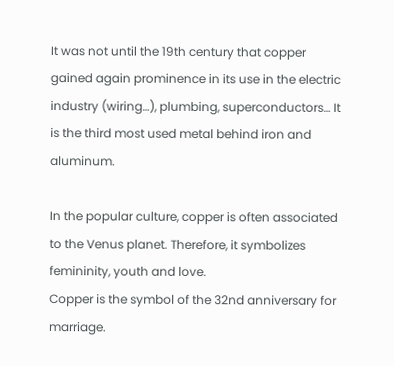It was not until the 19th century that copper gained again prominence in its use in the electric industry (wiring…), plumbing, superconductors… It is the third most used metal behind iron and aluminum.

In the popular culture, copper is often associated to the Venus planet. Therefore, it symbolizes femininity, youth and love.
Copper is the symbol of the 32nd anniversary for marriage.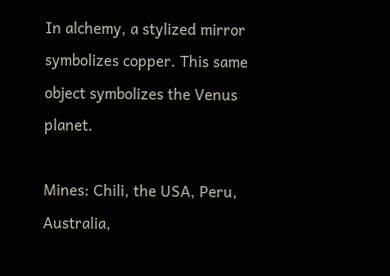In alchemy, a stylized mirror symbolizes copper. This same object symbolizes the Venus planet.

Mines: Chili, the USA, Peru, Australia,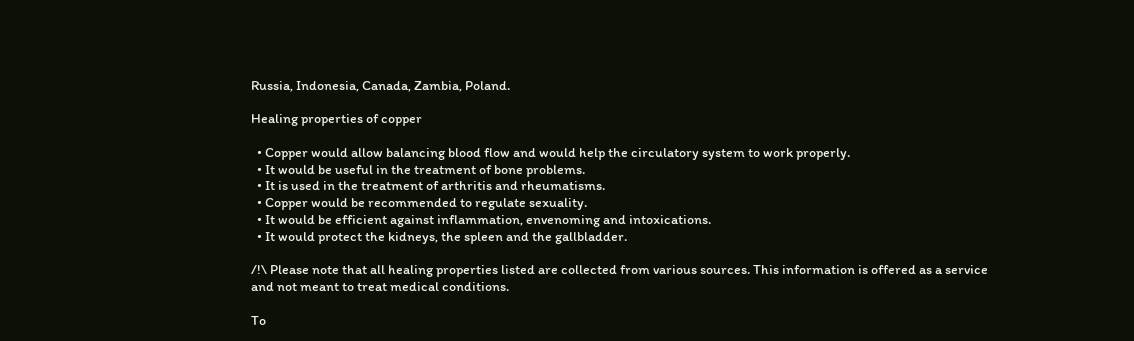Russia, Indonesia, Canada, Zambia, Poland.

Healing properties of copper

  • Copper would allow balancing blood flow and would help the circulatory system to work properly.
  • It would be useful in the treatment of bone problems.
  • It is used in the treatment of arthritis and rheumatisms.
  • Copper would be recommended to regulate sexuality.
  • It would be efficient against inflammation, envenoming and intoxications.
  • It would protect the kidneys, the spleen and the gallbladder.

/!\ Please note that all healing properties listed are collected from various sources. This information is offered as a service and not meant to treat medical conditions.

To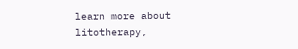learn more about litotherapy,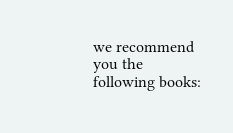we recommend you the following books: